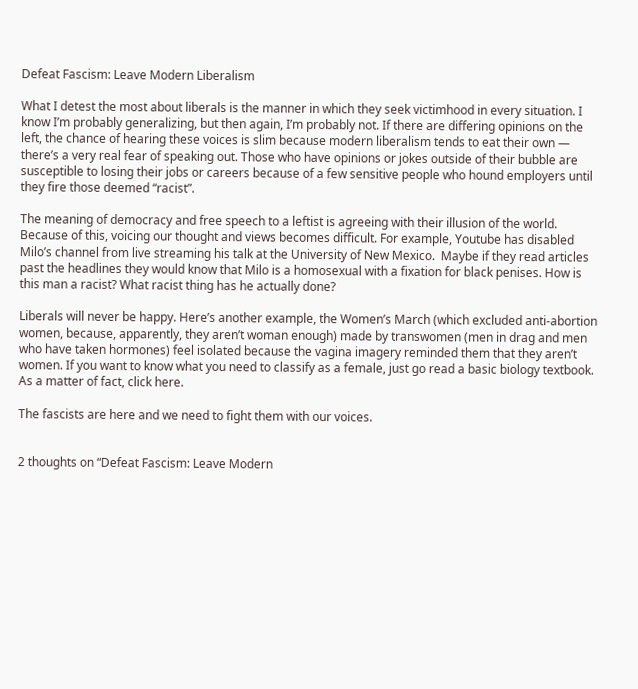Defeat Fascism: Leave Modern Liberalism

What I detest the most about liberals is the manner in which they seek victimhood in every situation. I know I’m probably generalizing, but then again, I’m probably not. If there are differing opinions on the left, the chance of hearing these voices is slim because modern liberalism tends to eat their own — there’s a very real fear of speaking out. Those who have opinions or jokes outside of their bubble are susceptible to losing their jobs or careers because of a few sensitive people who hound employers until they fire those deemed “racist”.

The meaning of democracy and free speech to a leftist is agreeing with their illusion of the world. Because of this, voicing our thought and views becomes difficult. For example, Youtube has disabled Milo’s channel from live streaming his talk at the University of New Mexico.  Maybe if they read articles past the headlines they would know that Milo is a homosexual with a fixation for black penises. How is this man a racist? What racist thing has he actually done?

Liberals will never be happy. Here’s another example, the Women’s March (which excluded anti-abortion women, because, apparently, they aren’t woman enough) made by transwomen (men in drag and men who have taken hormones) feel isolated because the vagina imagery reminded them that they aren’t women. If you want to know what you need to classify as a female, just go read a basic biology textbook. As a matter of fact, click here.

The fascists are here and we need to fight them with our voices.


2 thoughts on “Defeat Fascism: Leave Modern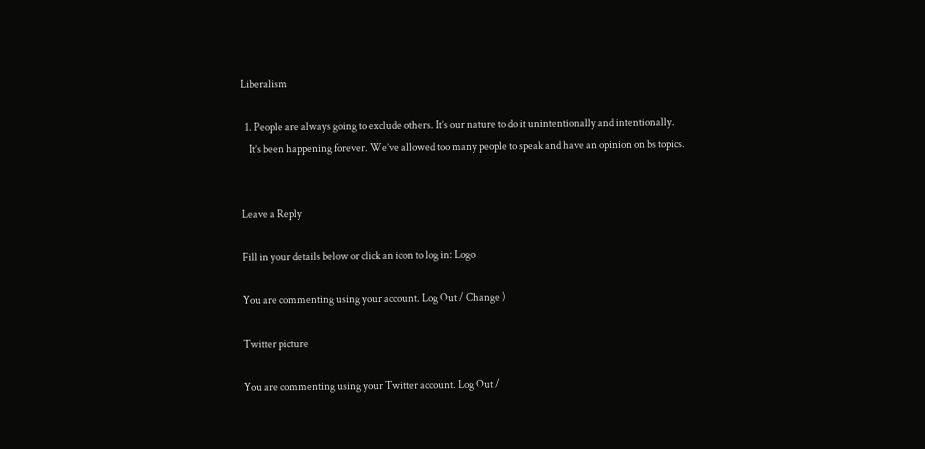Liberalism

  1. People are always going to exclude others. It’s our nature to do it unintentionally and intentionally.
    It’s been happening forever. We’ve allowed too many people to speak and have an opinion on bs topics.


Leave a Reply

Fill in your details below or click an icon to log in: Logo

You are commenting using your account. Log Out / Change )

Twitter picture

You are commenting using your Twitter account. Log Out /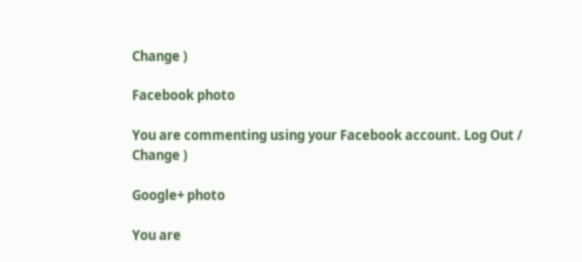Change )

Facebook photo

You are commenting using your Facebook account. Log Out / Change )

Google+ photo

You are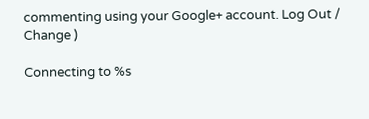commenting using your Google+ account. Log Out / Change )

Connecting to %s